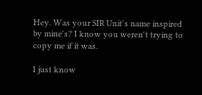Hey. Was your SIR Unit's name inspired by mine's? I know you weren't trying to copy me if it was.

I just know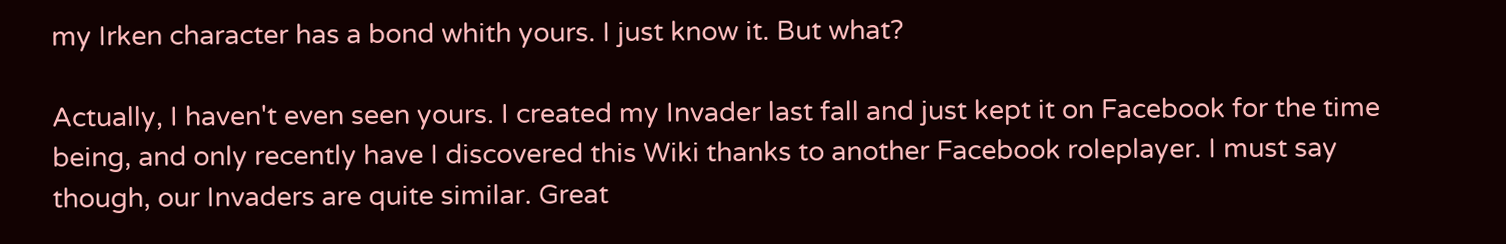my Irken character has a bond whith yours. I just know it. But what?

Actually, I haven't even seen yours. I created my Invader last fall and just kept it on Facebook for the time being, and only recently have I discovered this Wiki thanks to another Facebook roleplayer. I must say though, our Invaders are quite similar. Great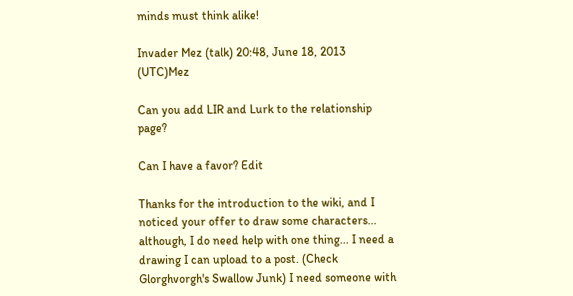minds must think alike!

Invader Mez (talk) 20:48, June 18, 2013 (UTC)Mez

Can you add LIR and Lurk to the relationship page?

Can I have a favor? Edit

Thanks for the introduction to the wiki, and I noticed your offer to draw some characters... although, I do need help with one thing... I need a drawing I can upload to a post. (Check Glorghvorgh's Swallow Junk) I need someone with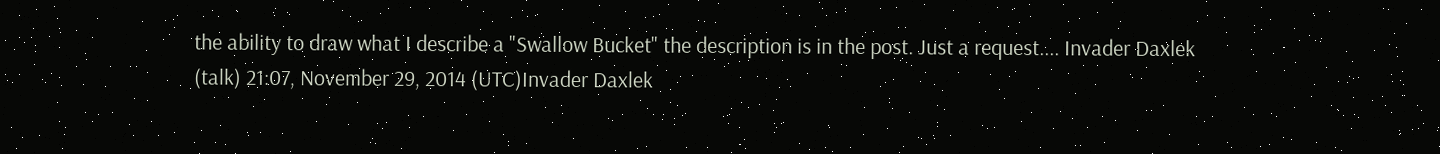the ability to draw what I describe a "Swallow Bucket" the description is in the post. Just a request.... Invader Daxlek (talk) 21:07, November 29, 2014 (UTC)Invader Daxlek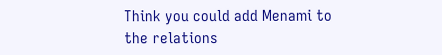Think you could add Menami to the relations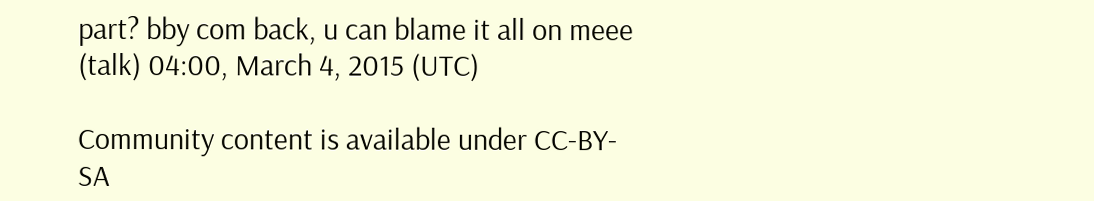part? bby com back, u can blame it all on meee (talk) 04:00, March 4, 2015 (UTC)

Community content is available under CC-BY-SA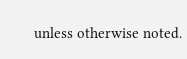unless otherwise noted.